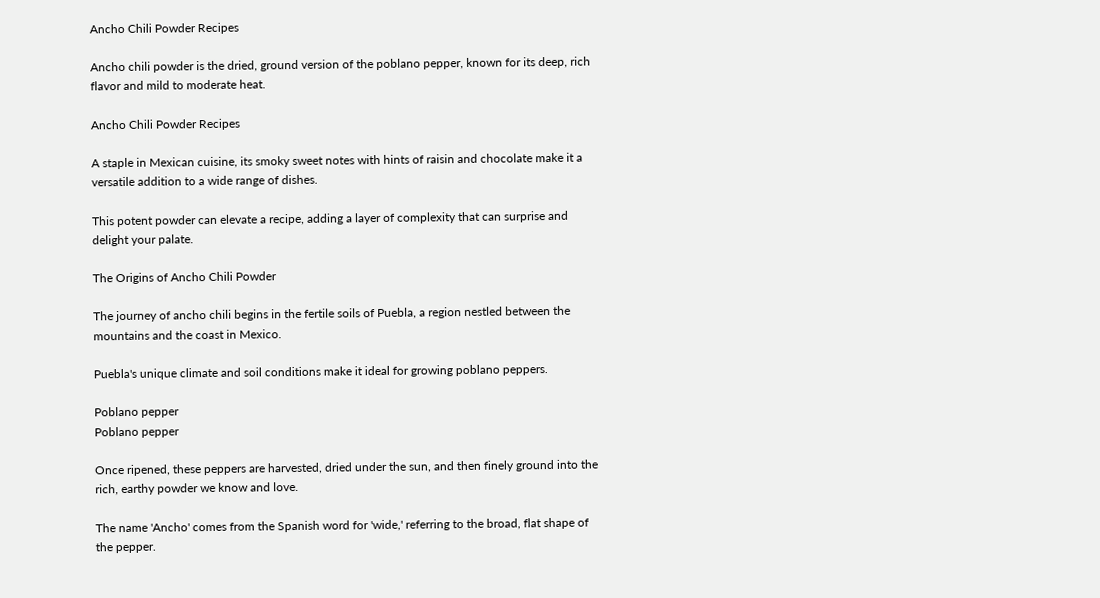Ancho Chili Powder Recipes

Ancho chili powder is the dried, ground version of the poblano pepper, known for its deep, rich flavor and mild to moderate heat.

Ancho Chili Powder Recipes

A staple in Mexican cuisine, its smoky sweet notes with hints of raisin and chocolate make it a versatile addition to a wide range of dishes.

This potent powder can elevate a recipe, adding a layer of complexity that can surprise and delight your palate.

The Origins of Ancho Chili Powder

The journey of ancho chili begins in the fertile soils of Puebla, a region nestled between the mountains and the coast in Mexico.

Puebla's unique climate and soil conditions make it ideal for growing poblano peppers.

Poblano pepper
Poblano pepper

Once ripened, these peppers are harvested, dried under the sun, and then finely ground into the rich, earthy powder we know and love.

The name 'Ancho' comes from the Spanish word for 'wide,' referring to the broad, flat shape of the pepper.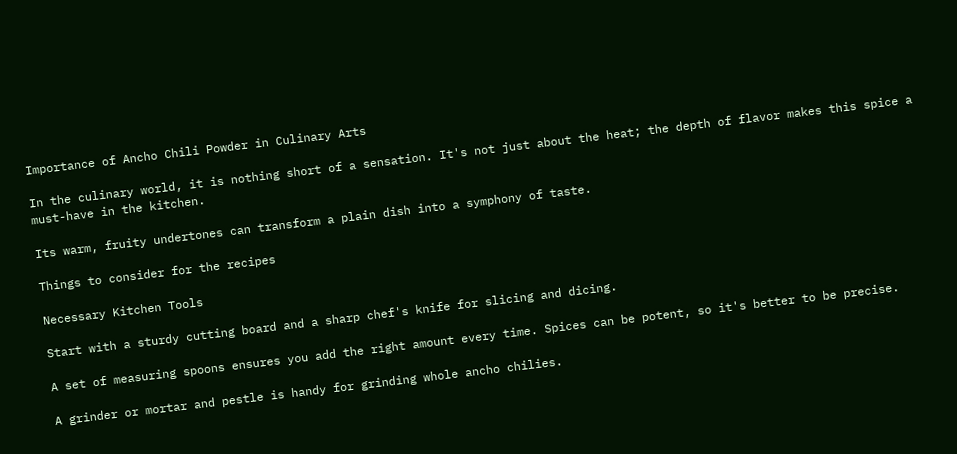Importance of Ancho Chili Powder in Culinary Arts

In the culinary world, it is nothing short of a sensation. It's not just about the heat; the depth of flavor makes this spice a must-have in the kitchen.

Its warm, fruity undertones can transform a plain dish into a symphony of taste.

Things to consider for the recipes

Necessary Kitchen Tools

Start with a sturdy cutting board and a sharp chef's knife for slicing and dicing.

A set of measuring spoons ensures you add the right amount every time. Spices can be potent, so it's better to be precise.

A grinder or mortar and pestle is handy for grinding whole ancho chilies.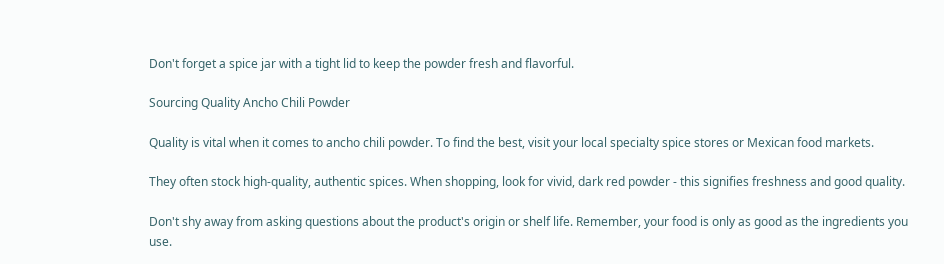Don't forget a spice jar with a tight lid to keep the powder fresh and flavorful.

Sourcing Quality Ancho Chili Powder

Quality is vital when it comes to ancho chili powder. To find the best, visit your local specialty spice stores or Mexican food markets.

They often stock high-quality, authentic spices. When shopping, look for vivid, dark red powder - this signifies freshness and good quality.

Don't shy away from asking questions about the product's origin or shelf life. Remember, your food is only as good as the ingredients you use.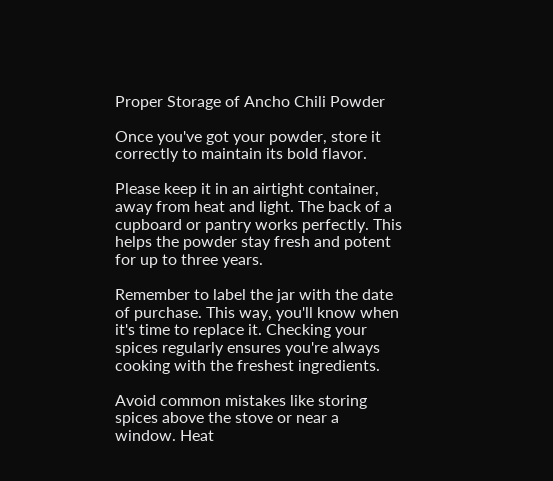Proper Storage of Ancho Chili Powder

Once you've got your powder, store it correctly to maintain its bold flavor.

Please keep it in an airtight container, away from heat and light. The back of a cupboard or pantry works perfectly. This helps the powder stay fresh and potent for up to three years.

Remember to label the jar with the date of purchase. This way, you'll know when it's time to replace it. Checking your spices regularly ensures you're always cooking with the freshest ingredients.

Avoid common mistakes like storing spices above the stove or near a window. Heat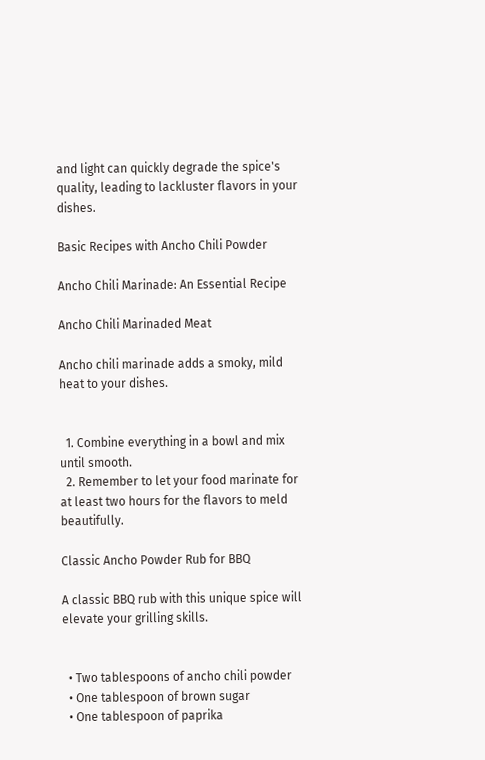and light can quickly degrade the spice's quality, leading to lackluster flavors in your dishes.

Basic Recipes with Ancho Chili Powder

Ancho Chili Marinade: An Essential Recipe

Ancho Chili Marinaded Meat

Ancho chili marinade adds a smoky, mild heat to your dishes.


  1. Combine everything in a bowl and mix until smooth.
  2. Remember to let your food marinate for at least two hours for the flavors to meld beautifully.

Classic Ancho Powder Rub for BBQ

A classic BBQ rub with this unique spice will elevate your grilling skills.


  • Two tablespoons of ancho chili powder
  • One tablespoon of brown sugar
  • One tablespoon of paprika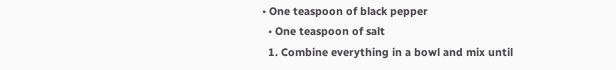• One teaspoon of black pepper
  • One teaspoon of salt
  1. Combine everything in a bowl and mix until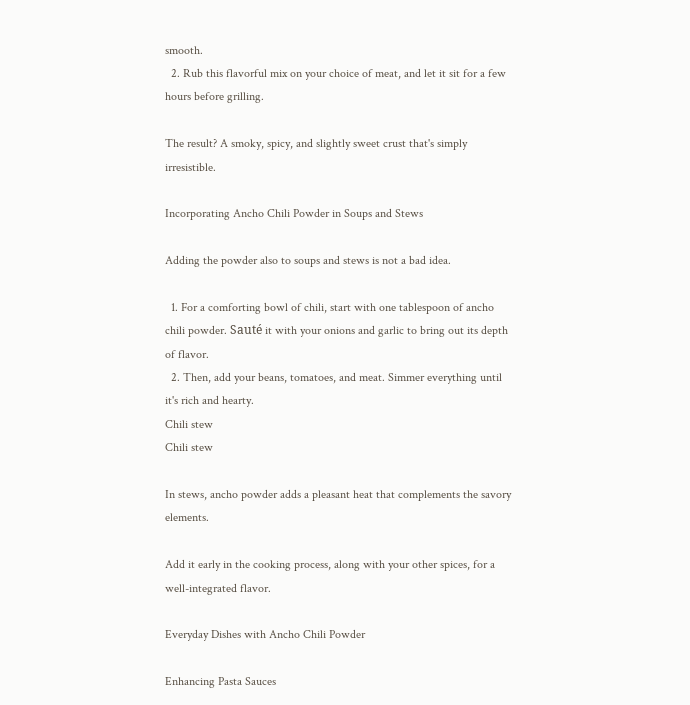smooth.
  2. Rub this flavorful mix on your choice of meat, and let it sit for a few hours before grilling.

The result? A smoky, spicy, and slightly sweet crust that's simply irresistible.

Incorporating Ancho Chili Powder in Soups and Stews

Adding the powder also to soups and stews is not a bad idea.

  1. For a comforting bowl of chili, start with one tablespoon of ancho chili powder. Sauté it with your onions and garlic to bring out its depth of flavor.
  2. Then, add your beans, tomatoes, and meat. Simmer everything until it's rich and hearty.
Chili stew
Chili stew

In stews, ancho powder adds a pleasant heat that complements the savory elements.

Add it early in the cooking process, along with your other spices, for a well-integrated flavor.

Everyday Dishes with Ancho Chili Powder

Enhancing Pasta Sauces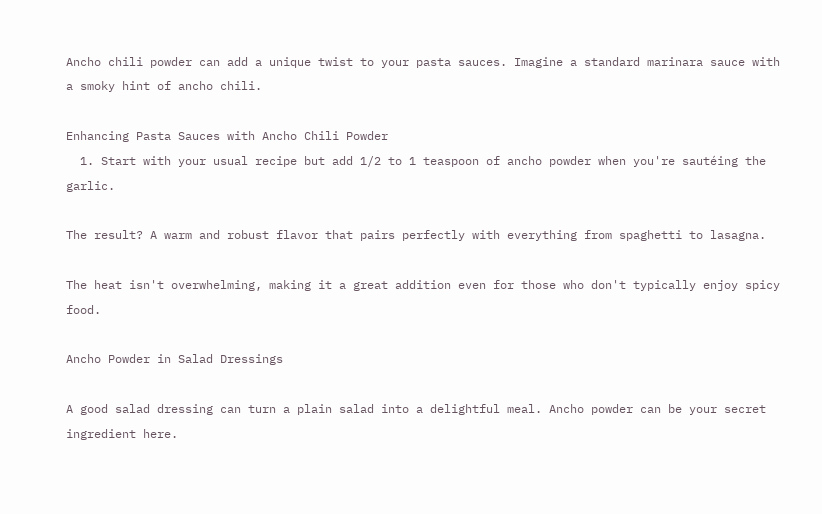Ancho chili powder can add a unique twist to your pasta sauces. Imagine a standard marinara sauce with a smoky hint of ancho chili.

Enhancing Pasta Sauces with Ancho Chili Powder
  1. Start with your usual recipe but add 1/2 to 1 teaspoon of ancho powder when you're sautéing the garlic.

The result? A warm and robust flavor that pairs perfectly with everything from spaghetti to lasagna.

The heat isn't overwhelming, making it a great addition even for those who don't typically enjoy spicy food.

Ancho Powder in Salad Dressings

A good salad dressing can turn a plain salad into a delightful meal. Ancho powder can be your secret ingredient here.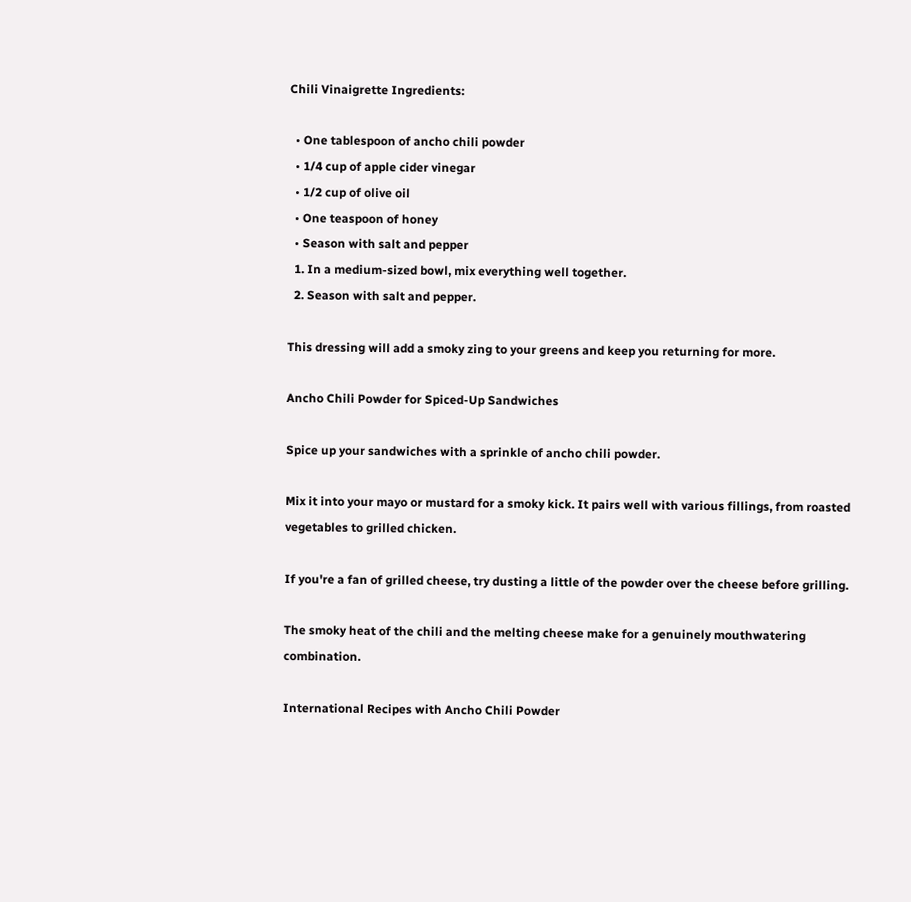Chili Vinaigrette Ingredients:

  • One tablespoon of ancho chili powder
  • 1/4 cup of apple cider vinegar
  • 1/2 cup of olive oil
  • One teaspoon of honey
  • Season with salt and pepper
  1. In a medium-sized bowl, mix everything well together.
  2. Season with salt and pepper.

This dressing will add a smoky zing to your greens and keep you returning for more.

Ancho Chili Powder for Spiced-Up Sandwiches

Spice up your sandwiches with a sprinkle of ancho chili powder.

Mix it into your mayo or mustard for a smoky kick. It pairs well with various fillings, from roasted vegetables to grilled chicken.

If you're a fan of grilled cheese, try dusting a little of the powder over the cheese before grilling.

The smoky heat of the chili and the melting cheese make for a genuinely mouthwatering combination.

International Recipes with Ancho Chili Powder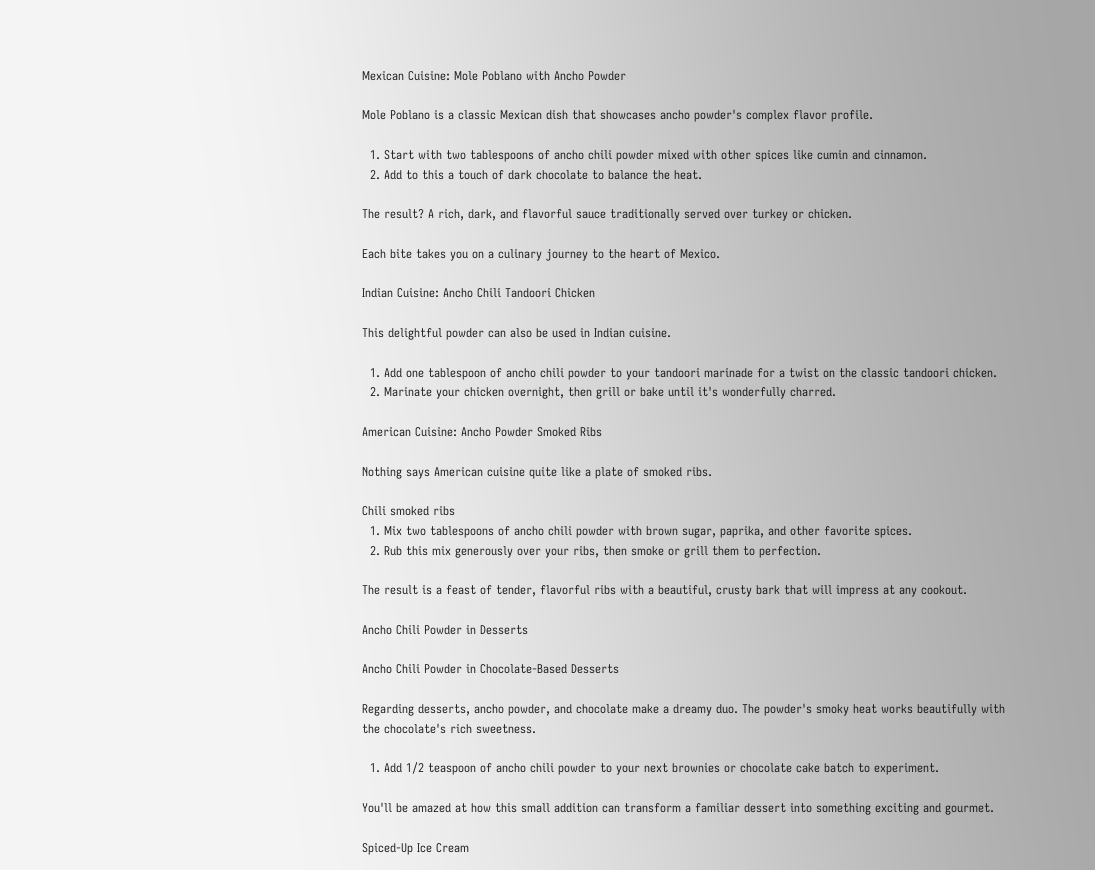Mexican Cuisine: Mole Poblano with Ancho Powder

Mole Poblano is a classic Mexican dish that showcases ancho powder's complex flavor profile.

  1. Start with two tablespoons of ancho chili powder mixed with other spices like cumin and cinnamon.
  2. Add to this a touch of dark chocolate to balance the heat.

The result? A rich, dark, and flavorful sauce traditionally served over turkey or chicken.

Each bite takes you on a culinary journey to the heart of Mexico.

Indian Cuisine: Ancho Chili Tandoori Chicken

This delightful powder can also be used in Indian cuisine.

  1. Add one tablespoon of ancho chili powder to your tandoori marinade for a twist on the classic tandoori chicken.
  2. Marinate your chicken overnight, then grill or bake until it's wonderfully charred.

American Cuisine: Ancho Powder Smoked Ribs

Nothing says American cuisine quite like a plate of smoked ribs.

Chili smoked ribs
  1. Mix two tablespoons of ancho chili powder with brown sugar, paprika, and other favorite spices.
  2. Rub this mix generously over your ribs, then smoke or grill them to perfection.

The result is a feast of tender, flavorful ribs with a beautiful, crusty bark that will impress at any cookout.

Ancho Chili Powder in Desserts

Ancho Chili Powder in Chocolate-Based Desserts

Regarding desserts, ancho powder, and chocolate make a dreamy duo. The powder's smoky heat works beautifully with the chocolate's rich sweetness.

  1. Add 1/2 teaspoon of ancho chili powder to your next brownies or chocolate cake batch to experiment.

You'll be amazed at how this small addition can transform a familiar dessert into something exciting and gourmet.

Spiced-Up Ice Cream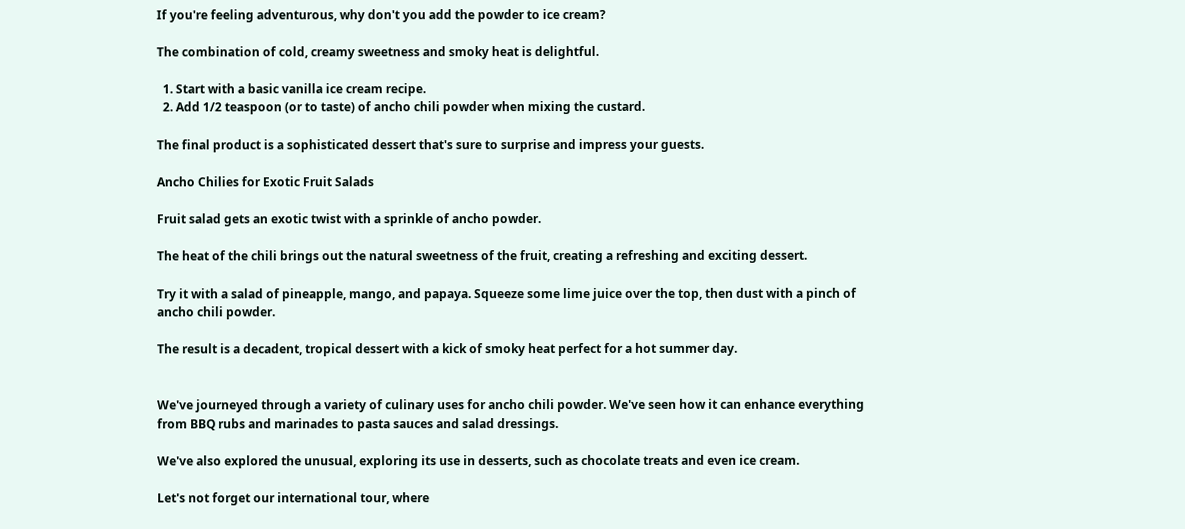If you're feeling adventurous, why don't you add the powder to ice cream?

The combination of cold, creamy sweetness and smoky heat is delightful.

  1. Start with a basic vanilla ice cream recipe.
  2. Add 1/2 teaspoon (or to taste) of ancho chili powder when mixing the custard.

The final product is a sophisticated dessert that's sure to surprise and impress your guests.

Ancho Chilies for Exotic Fruit Salads

Fruit salad gets an exotic twist with a sprinkle of ancho powder.

The heat of the chili brings out the natural sweetness of the fruit, creating a refreshing and exciting dessert.

Try it with a salad of pineapple, mango, and papaya. Squeeze some lime juice over the top, then dust with a pinch of ancho chili powder.

The result is a decadent, tropical dessert with a kick of smoky heat perfect for a hot summer day.


We've journeyed through a variety of culinary uses for ancho chili powder. We've seen how it can enhance everything from BBQ rubs and marinades to pasta sauces and salad dressings.

We've also explored the unusual, exploring its use in desserts, such as chocolate treats and even ice cream.

Let's not forget our international tour, where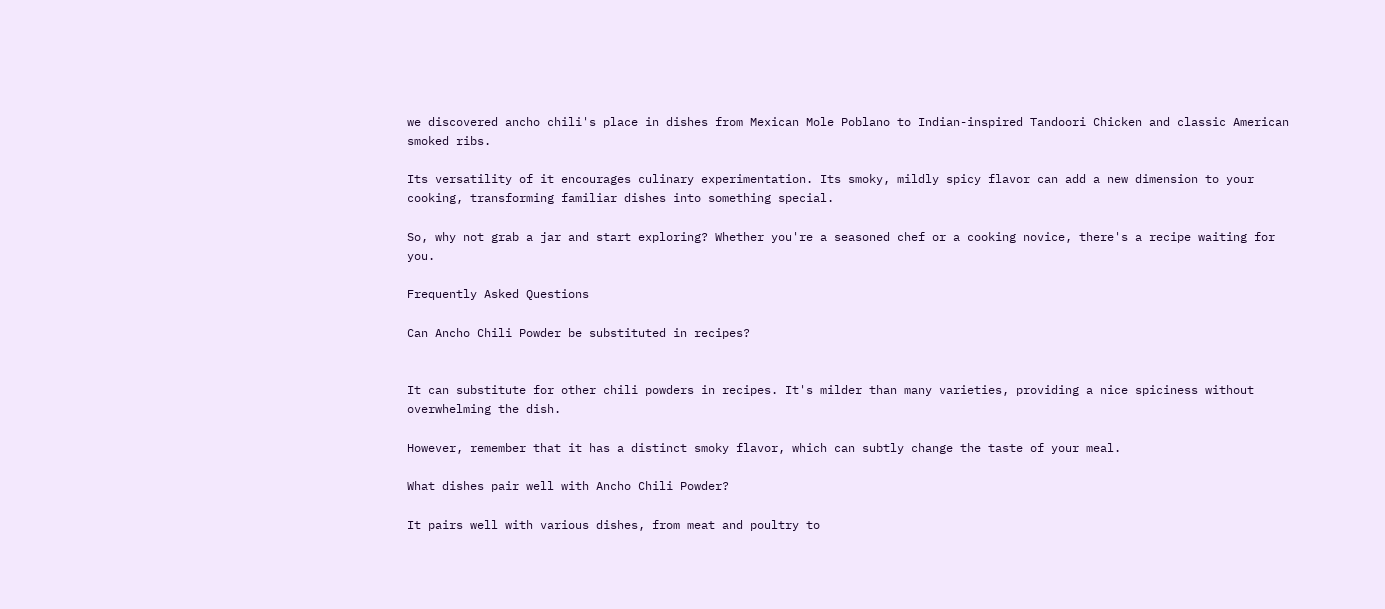we discovered ancho chili's place in dishes from Mexican Mole Poblano to Indian-inspired Tandoori Chicken and classic American smoked ribs.

Its versatility of it encourages culinary experimentation. Its smoky, mildly spicy flavor can add a new dimension to your cooking, transforming familiar dishes into something special.

So, why not grab a jar and start exploring? Whether you're a seasoned chef or a cooking novice, there's a recipe waiting for you.

Frequently Asked Questions

Can Ancho Chili Powder be substituted in recipes?


It can substitute for other chili powders in recipes. It's milder than many varieties, providing a nice spiciness without overwhelming the dish.

However, remember that it has a distinct smoky flavor, which can subtly change the taste of your meal.

What dishes pair well with Ancho Chili Powder?

It pairs well with various dishes, from meat and poultry to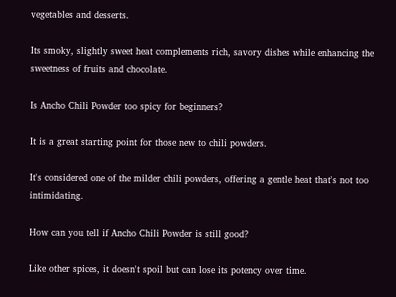vegetables and desserts.

Its smoky, slightly sweet heat complements rich, savory dishes while enhancing the sweetness of fruits and chocolate.

Is Ancho Chili Powder too spicy for beginners?

It is a great starting point for those new to chili powders.

It's considered one of the milder chili powders, offering a gentle heat that's not too intimidating.

How can you tell if Ancho Chili Powder is still good?

Like other spices, it doesn't spoil but can lose its potency over time.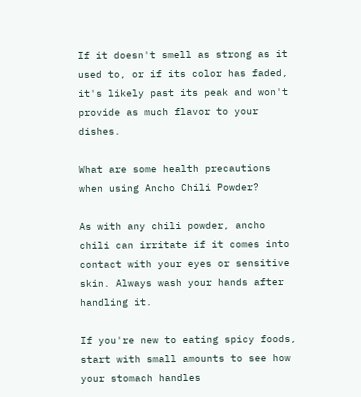If it doesn't smell as strong as it used to, or if its color has faded, it's likely past its peak and won't provide as much flavor to your dishes.

What are some health precautions when using Ancho Chili Powder?

As with any chili powder, ancho chili can irritate if it comes into contact with your eyes or sensitive skin. Always wash your hands after handling it.

If you're new to eating spicy foods, start with small amounts to see how your stomach handles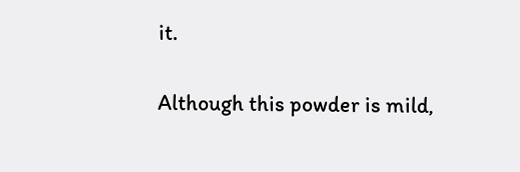it.

Although this powder is mild,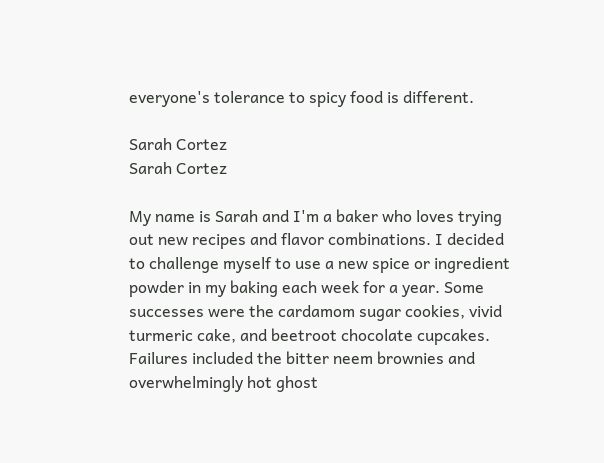everyone's tolerance to spicy food is different.

Sarah Cortez
Sarah Cortez

My name is Sarah and I'm a baker who loves trying out new recipes and flavor combinations. I decided to challenge myself to use a new spice or ingredient powder in my baking each week for a year. Some successes were the cardamom sugar cookies, vivid turmeric cake, and beetroot chocolate cupcakes. Failures included the bitter neem brownies and overwhelmingly hot ghost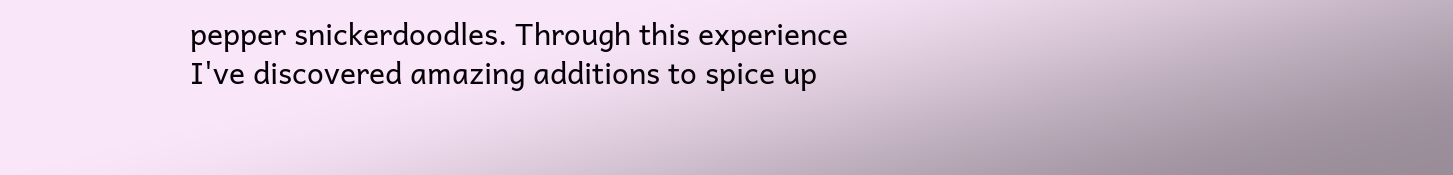pepper snickerdoodles. Through this experience I've discovered amazing additions to spice up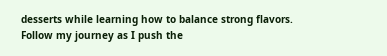desserts while learning how to balance strong flavors. Follow my journey as I push the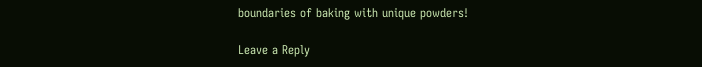boundaries of baking with unique powders!

Leave a Reply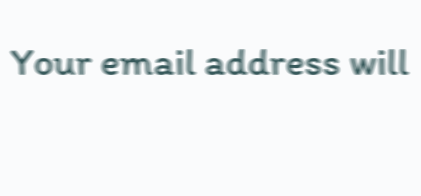Your email address will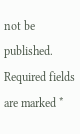not be published. Required fields are marked *